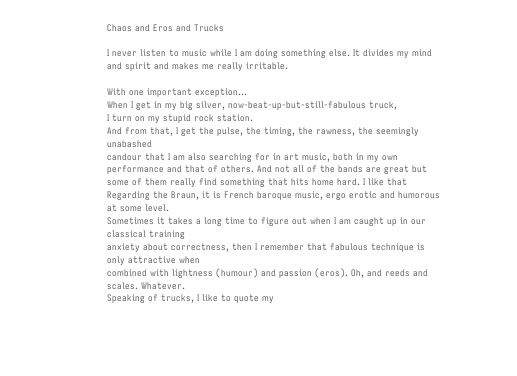Chaos and Eros and Trucks

I never listen to music while I am doing something else. It divides my mind and spirit and makes me really irritable.

With one important exception…
When I get in my big silver, now-beat-up-but-still-fabulous truck,
I turn on my stupid rock station.
And from that, I get the pulse, the timing, the rawness, the seemingly unabashed
candour that I am also searching for in art music, both in my own performance and that of others. And not all of the bands are great but some of them really find something that hits home hard. I like that
Regarding the Braun, it is French baroque music, ergo erotic and humorous at some level.
Sometimes it takes a long time to figure out when I am caught up in our classical training
anxiety about correctness, then I remember that fabulous technique is only attractive when
combined with lightness (humour) and passion (eros). Oh, and reeds and scales. Whatever.
Speaking of trucks, I like to quote my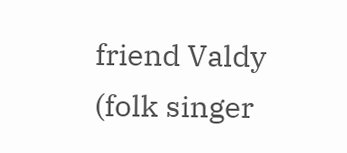friend Valdy (folk singer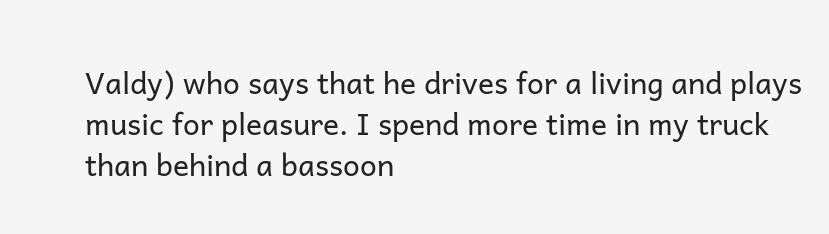Valdy) who says that he drives for a living and plays music for pleasure. I spend more time in my truck than behind a bassoon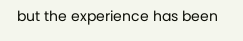but the experience has been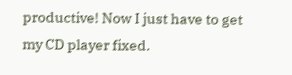productive! Now I just have to get my CD player fixed.